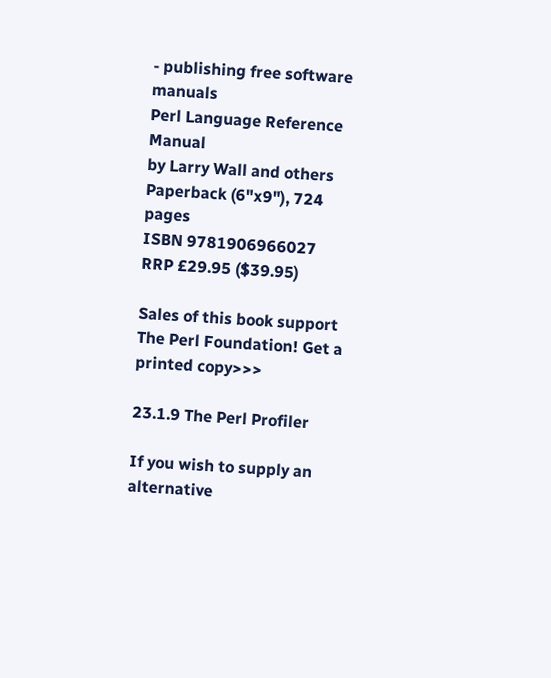- publishing free software manuals
Perl Language Reference Manual
by Larry Wall and others
Paperback (6"x9"), 724 pages
ISBN 9781906966027
RRP £29.95 ($39.95)

Sales of this book support The Perl Foundation! Get a printed copy>>>

23.1.9 The Perl Profiler

If you wish to supply an alternative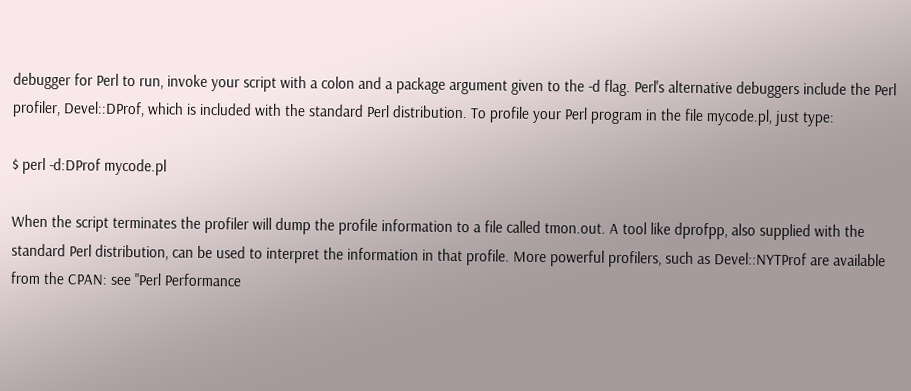debugger for Perl to run, invoke your script with a colon and a package argument given to the -d flag. Perl's alternative debuggers include the Perl profiler, Devel::DProf, which is included with the standard Perl distribution. To profile your Perl program in the file mycode.pl, just type:

$ perl -d:DProf mycode.pl

When the script terminates the profiler will dump the profile information to a file called tmon.out. A tool like dprofpp, also supplied with the standard Perl distribution, can be used to interpret the information in that profile. More powerful profilers, such as Devel::NYTProf are available from the CPAN: see "Perl Performance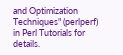and Optimization Techniques" (perlperf) in Perl Tutorials for details.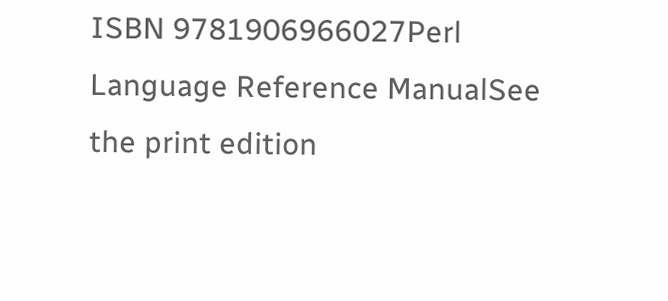ISBN 9781906966027Perl Language Reference ManualSee the print edition